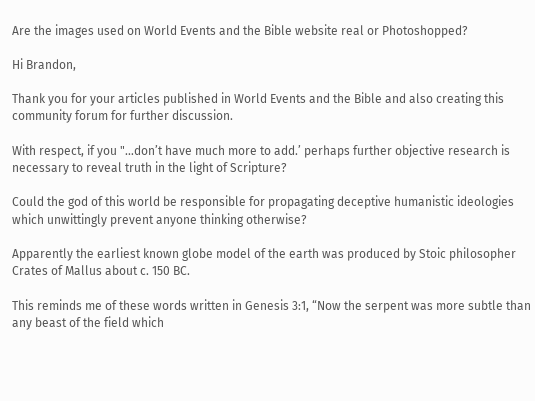Are the images used on World Events and the Bible website real or Photoshopped?

Hi Brandon,

Thank you for your articles published in World Events and the Bible and also creating this community forum for further discussion.

With respect, if you "…don’t have much more to add.’ perhaps further objective research is necessary to reveal truth in the light of Scripture?

Could the god of this world be responsible for propagating deceptive humanistic ideologies which unwittingly prevent anyone thinking otherwise?

Apparently the earliest known globe model of the earth was produced by Stoic philosopher Crates of Mallus about c. 150 BC.

This reminds me of these words written in Genesis 3:1, “Now the serpent was more subtle than any beast of the field which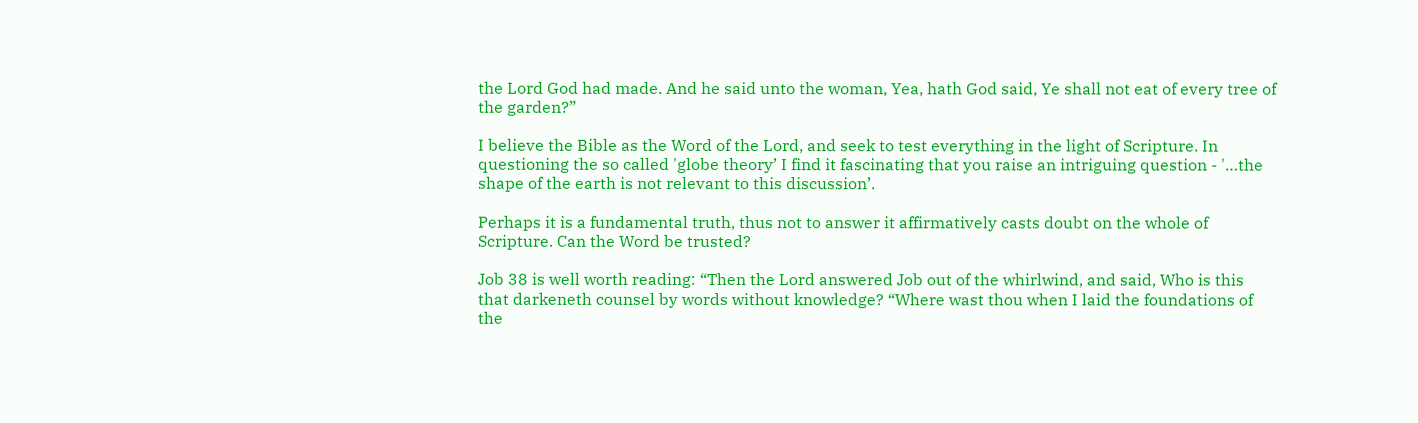the Lord God had made. And he said unto the woman, Yea, hath God said, Ye shall not eat of every tree of the garden?”

I believe the Bible as the Word of the Lord, and seek to test everything in the light of Scripture. In questioning the so called 'globe theory’ I find it fascinating that you raise an intriguing question - '…the shape of the earth is not relevant to this discussion’.

Perhaps it is a fundamental truth, thus not to answer it affirmatively casts doubt on the whole of Scripture. Can the Word be trusted?

Job 38 is well worth reading: “Then the Lord answered Job out of the whirlwind, and said, Who is this that darkeneth counsel by words without knowledge? “Where wast thou when I laid the foundations of the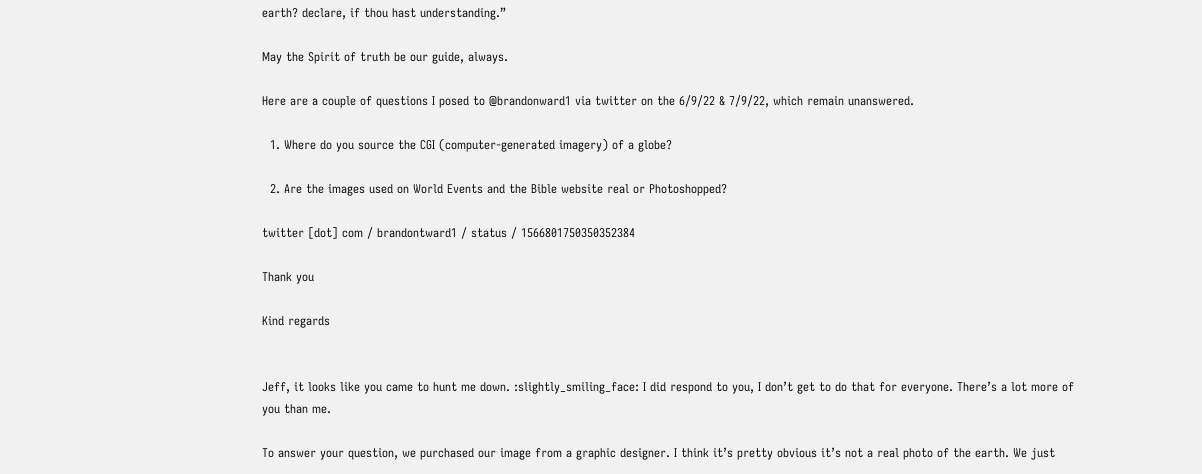earth? declare, if thou hast understanding.”

May the Spirit of truth be our guide, always.

Here are a couple of questions I posed to @brandonward1 via twitter on the 6/9/22 & 7/9/22, which remain unanswered.

  1. Where do you source the CGI (computer-generated imagery) of a globe?

  2. Are the images used on World Events and the Bible website real or Photoshopped?

twitter [dot] com / brandontward1 / status / 1566801750350352384

Thank you

Kind regards


Jeff, it looks like you came to hunt me down. :slightly_smiling_face: I did respond to you, I don’t get to do that for everyone. There’s a lot more of you than me.

To answer your question, we purchased our image from a graphic designer. I think it’s pretty obvious it’s not a real photo of the earth. We just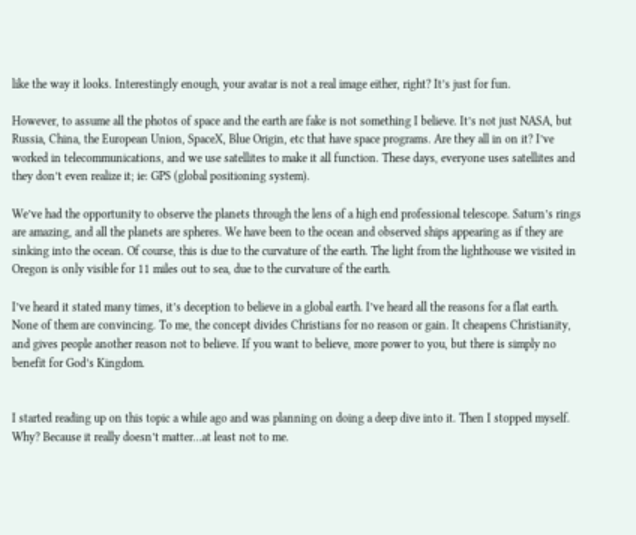like the way it looks. Interestingly enough, your avatar is not a real image either, right? It’s just for fun.

However, to assume all the photos of space and the earth are fake is not something I believe. It’s not just NASA, but Russia, China, the European Union, SpaceX, Blue Origin, etc that have space programs. Are they all in on it? I’ve worked in telecommunications, and we use satellites to make it all function. These days, everyone uses satellites and they don’t even realize it; ie: GPS (global positioning system).

We’ve had the opportunity to observe the planets through the lens of a high end professional telescope. Saturn’s rings are amazing, and all the planets are spheres. We have been to the ocean and observed ships appearing as if they are sinking into the ocean. Of course, this is due to the curvature of the earth. The light from the lighthouse we visited in Oregon is only visible for 11 miles out to sea, due to the curvature of the earth.

I’ve heard it stated many times, it’s deception to believe in a global earth. I’ve heard all the reasons for a flat earth. None of them are convincing. To me, the concept divides Christians for no reason or gain. It cheapens Christianity, and gives people another reason not to believe. If you want to believe, more power to you, but there is simply no benefit for God’s Kingdom.


I started reading up on this topic a while ago and was planning on doing a deep dive into it. Then I stopped myself. Why? Because it really doesn’t matter…at least not to me.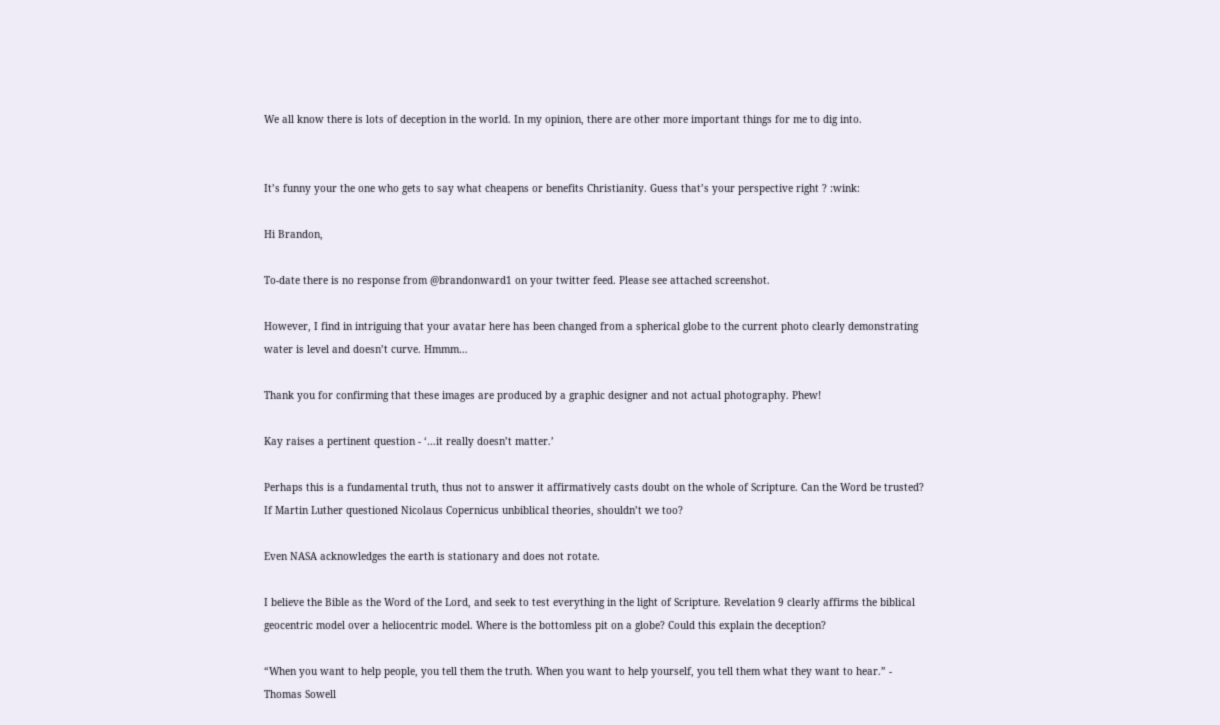We all know there is lots of deception in the world. In my opinion, there are other more important things for me to dig into.


It’s funny your the one who gets to say what cheapens or benefits Christianity. Guess that’s your perspective right ? :wink:

Hi Brandon,

To-date there is no response from @brandonward1 on your twitter feed. Please see attached screenshot.

However, I find in intriguing that your avatar here has been changed from a spherical globe to the current photo clearly demonstrating water is level and doesn’t curve. Hmmm…

Thank you for confirming that these images are produced by a graphic designer and not actual photography. Phew!

Kay raises a pertinent question - ‘…it really doesn’t matter.’

Perhaps this is a fundamental truth, thus not to answer it affirmatively casts doubt on the whole of Scripture. Can the Word be trusted? If Martin Luther questioned Nicolaus Copernicus unbiblical theories, shouldn’t we too?

Even NASA acknowledges the earth is stationary and does not rotate.

I believe the Bible as the Word of the Lord, and seek to test everything in the light of Scripture. Revelation 9 clearly affirms the biblical geocentric model over a heliocentric model. Where is the bottomless pit on a globe? Could this explain the deception?

“When you want to help people, you tell them the truth. When you want to help yourself, you tell them what they want to hear.” - Thomas Sowell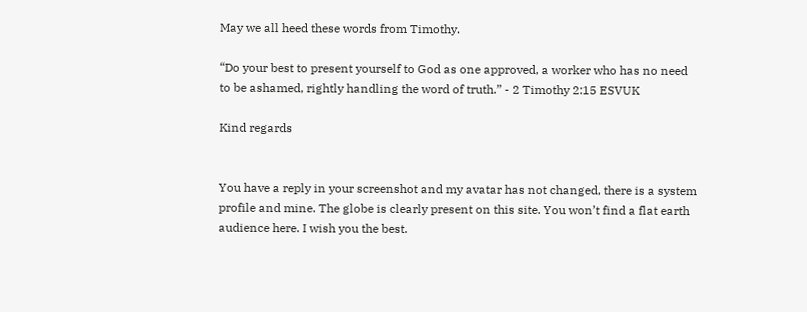May we all heed these words from Timothy.

“Do your best to present yourself to God as one approved, a worker who has no need to be ashamed, rightly handling the word of truth.” - 2 Timothy 2:15 ESVUK

Kind regards


You have a reply in your screenshot and my avatar has not changed, there is a system profile and mine. The globe is clearly present on this site. You won’t find a flat earth audience here. I wish you the best.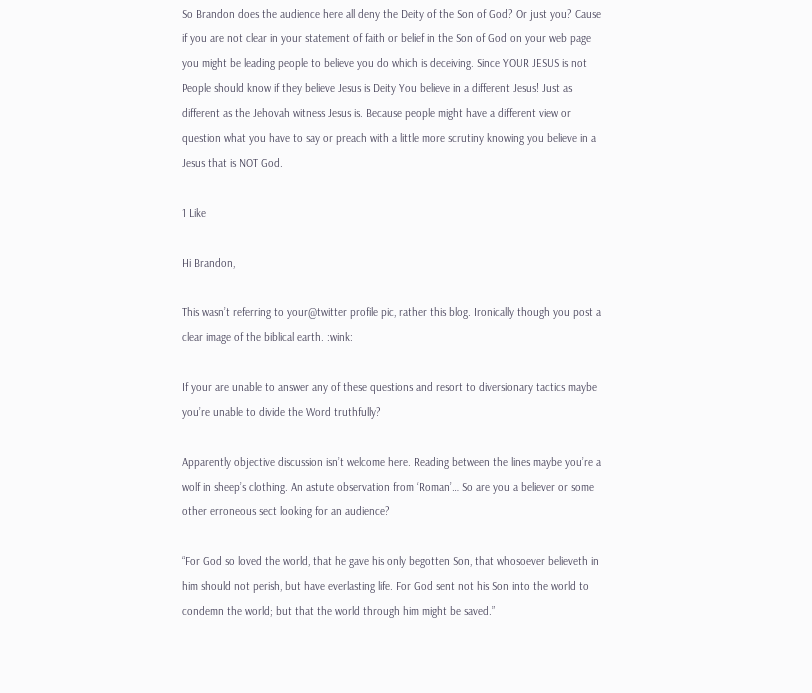So Brandon does the audience here all deny the Deity of the Son of God? Or just you? Cause if you are not clear in your statement of faith or belief in the Son of God on your web page you might be leading people to believe you do which is deceiving. Since YOUR JESUS is not People should know if they believe Jesus is Deity You believe in a different Jesus! Just as different as the Jehovah witness Jesus is. Because people might have a different view or question what you have to say or preach with a little more scrutiny knowing you believe in a Jesus that is NOT God.

1 Like

Hi Brandon,

This wasn’t referring to your@twitter profile pic, rather this blog. Ironically though you post a clear image of the biblical earth. :wink:

If your are unable to answer any of these questions and resort to diversionary tactics maybe you’re unable to divide the Word truthfully?

Apparently objective discussion isn’t welcome here. Reading between the lines maybe you’re a wolf in sheep’s clothing. An astute observation from ‘Roman’… So are you a believer or some other erroneous sect looking for an audience?

“For God so loved the world, that he gave his only begotten Son, that whosoever believeth in him should not perish, but have everlasting life. For God sent not his Son into the world to condemn the world; but that the world through him might be saved.”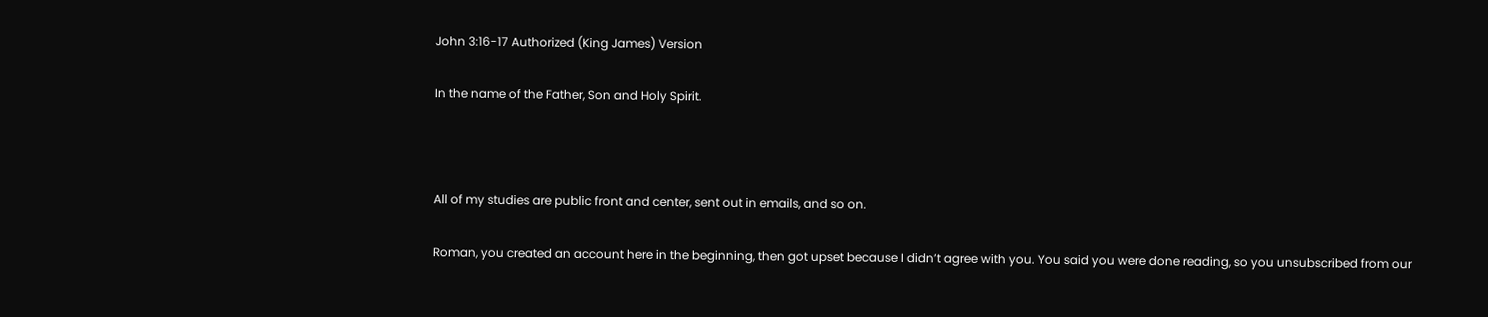John 3:16-17 Authorized (King James) Version

In the name of the Father, Son and Holy Spirit.



All of my studies are public front and center, sent out in emails, and so on.

Roman, you created an account here in the beginning, then got upset because I didn’t agree with you. You said you were done reading, so you unsubscribed from our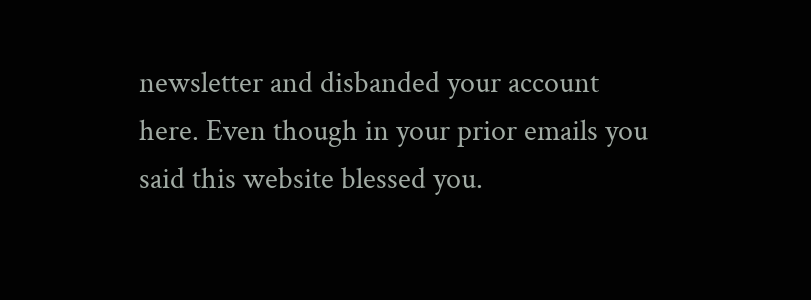newsletter and disbanded your account here. Even though in your prior emails you said this website blessed you.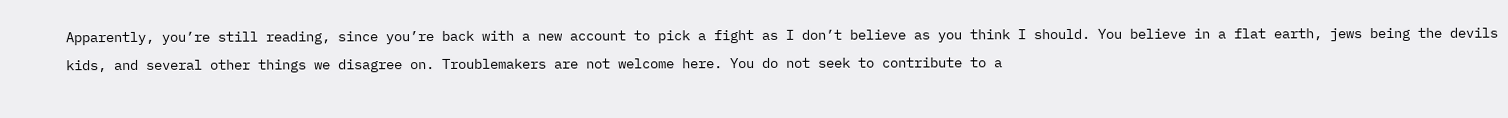Apparently, you’re still reading, since you’re back with a new account to pick a fight as I don’t believe as you think I should. You believe in a flat earth, jews being the devils kids, and several other things we disagree on. Troublemakers are not welcome here. You do not seek to contribute to a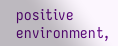positive environment,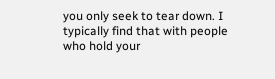you only seek to tear down. I typically find that with people who hold your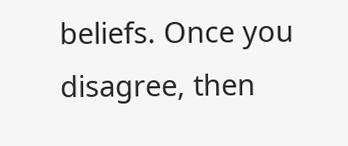beliefs. Once you disagree, then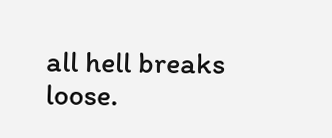all hell breaks loose.